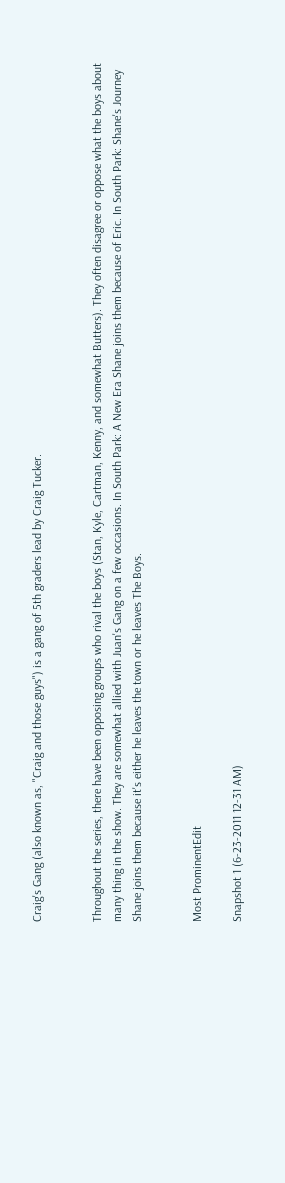Craig's Gang (also known as, "Craig and those guys") is a gang of 5th graders lead by Craig Tucker.


Throughout the series, there have been opposing groups who rival the boys (Stan, Kyle, Cartman, Kenny, and somewhat Butters). They often disagree or oppose what the boys about many thing in the show. They are somewhat allied with Juan's Gang on a few occasions. In South Park: A New Era Shane joins them because of Eric. In South Park: Shane's Journey Shane joins them because it's either he leaves the town or he leaves The Boys.


Most ProminentEdit

Snapshot 1 (6-23-2011 12-31 AM)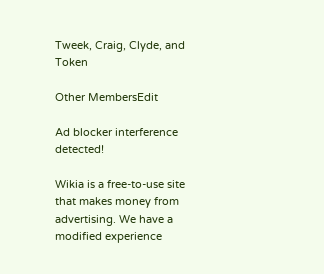Tweek, Craig, Clyde, and Token

Other MembersEdit

Ad blocker interference detected!

Wikia is a free-to-use site that makes money from advertising. We have a modified experience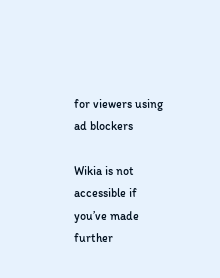for viewers using ad blockers

Wikia is not accessible if you’ve made further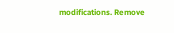modifications. Remove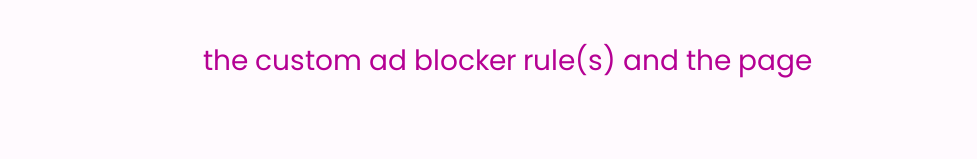the custom ad blocker rule(s) and the page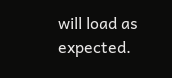will load as expected.